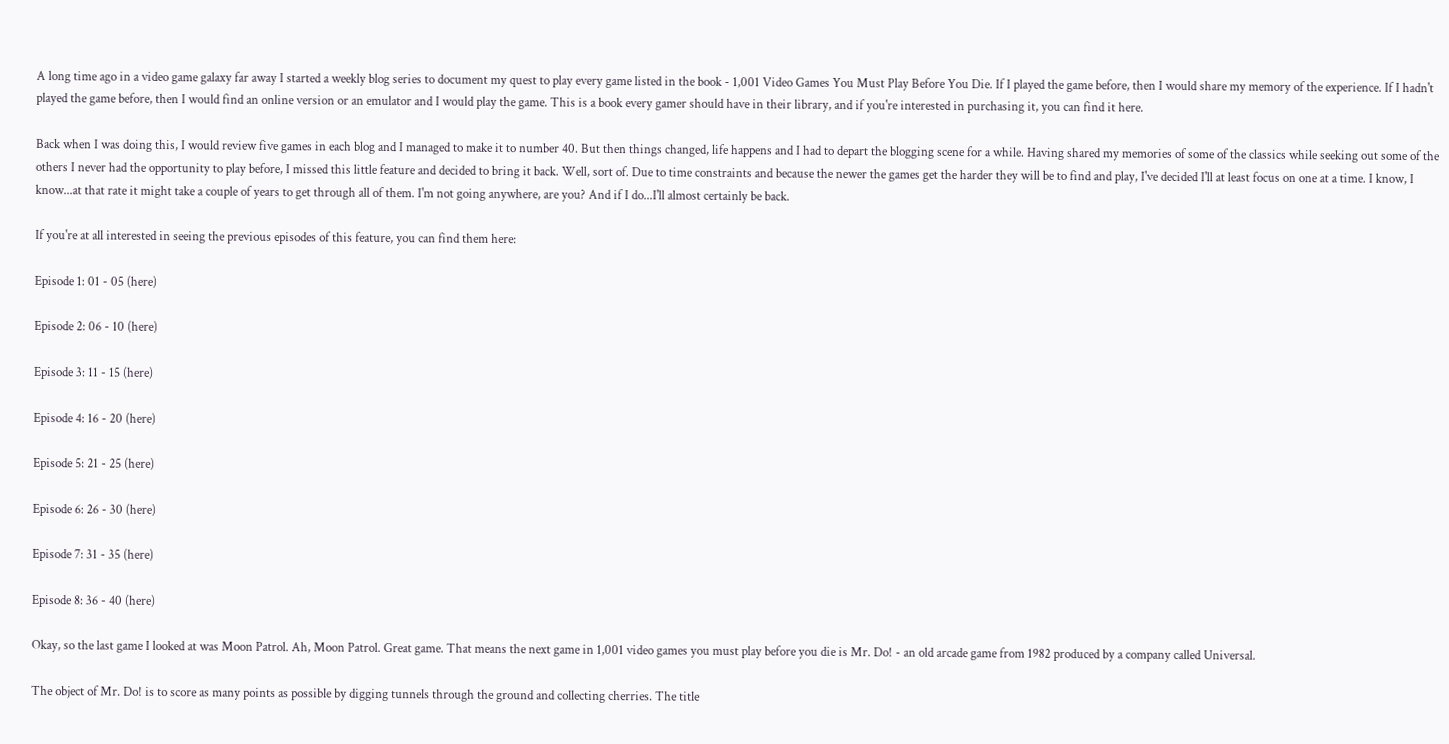A long time ago in a video game galaxy far away I started a weekly blog series to document my quest to play every game listed in the book - 1,001 Video Games You Must Play Before You Die. If I played the game before, then I would share my memory of the experience. If I hadn't played the game before, then I would find an online version or an emulator and I would play the game. This is a book every gamer should have in their library, and if you're interested in purchasing it, you can find it here.

Back when I was doing this, I would review five games in each blog and I managed to make it to number 40. But then things changed, life happens and I had to depart the blogging scene for a while. Having shared my memories of some of the classics while seeking out some of the others I never had the opportunity to play before, I missed this little feature and decided to bring it back. Well, sort of. Due to time constraints and because the newer the games get the harder they will be to find and play, I've decided I'll at least focus on one at a time. I know, I know...at that rate it might take a couple of years to get through all of them. I'm not going anywhere, are you? And if I do...I'll almost certainly be back.

If you're at all interested in seeing the previous episodes of this feature, you can find them here:

Episode 1: 01 - 05 (here)

Episode 2: 06 - 10 (here)

Episode 3: 11 - 15 (here)

Episode 4: 16 - 20 (here)

Episode 5: 21 - 25 (here)

Episode 6: 26 - 30 (here)

Episode 7: 31 - 35 (here)

Episode 8: 36 - 40 (here)

Okay, so the last game I looked at was Moon Patrol. Ah, Moon Patrol. Great game. That means the next game in 1,001 video games you must play before you die is Mr. Do! - an old arcade game from 1982 produced by a company called Universal.

The object of Mr. Do! is to score as many points as possible by digging tunnels through the ground and collecting cherries. The title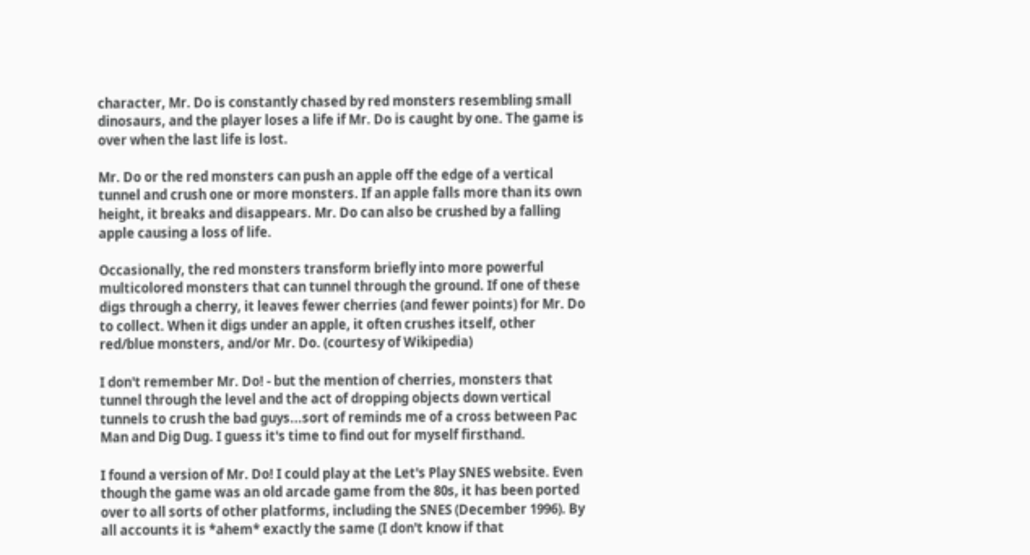character, Mr. Do is constantly chased by red monsters resembling small dinosaurs, and the player loses a life if Mr. Do is caught by one. The game is over when the last life is lost.

Mr. Do or the red monsters can push an apple off the edge of a vertical tunnel and crush one or more monsters. If an apple falls more than its own height, it breaks and disappears. Mr. Do can also be crushed by a falling apple causing a loss of life.

Occasionally, the red monsters transform briefly into more powerful multicolored monsters that can tunnel through the ground. If one of these digs through a cherry, it leaves fewer cherries (and fewer points) for Mr. Do to collect. When it digs under an apple, it often crushes itself, other red/blue monsters, and/or Mr. Do. (courtesy of Wikipedia)

I don't remember Mr. Do! - but the mention of cherries, monsters that tunnel through the level and the act of dropping objects down vertical tunnels to crush the bad guys...sort of reminds me of a cross between Pac Man and Dig Dug. I guess it's time to find out for myself firsthand.

I found a version of Mr. Do! I could play at the Let's Play SNES website. Even though the game was an old arcade game from the 80s, it has been ported over to all sorts of other platforms, including the SNES (December 1996). By all accounts it is *ahem* exactly the same (I don't know if that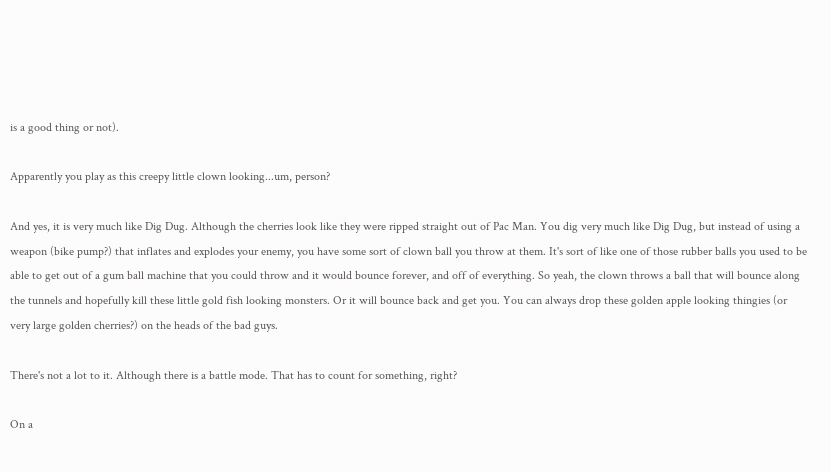is a good thing or not).

Apparently you play as this creepy little clown looking...um, person?

And yes, it is very much like Dig Dug. Although the cherries look like they were ripped straight out of Pac Man. You dig very much like Dig Dug, but instead of using a weapon (bike pump?) that inflates and explodes your enemy, you have some sort of clown ball you throw at them. It's sort of like one of those rubber balls you used to be able to get out of a gum ball machine that you could throw and it would bounce forever, and off of everything. So yeah, the clown throws a ball that will bounce along the tunnels and hopefully kill these little gold fish looking monsters. Or it will bounce back and get you. You can always drop these golden apple looking thingies (or very large golden cherries?) on the heads of the bad guys.

There's not a lot to it. Although there is a battle mode. That has to count for something, right?

On a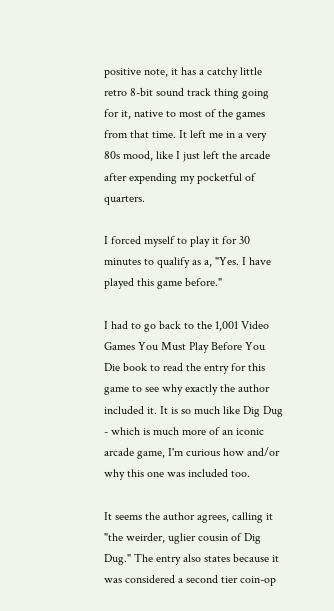positive note, it has a catchy little retro 8-bit sound track thing going for it, native to most of the games from that time. It left me in a very 80s mood, like I just left the arcade after expending my pocketful of quarters.

I forced myself to play it for 30 minutes to qualify as a, "Yes. I have played this game before."

I had to go back to the 1,001 Video Games You Must Play Before You Die book to read the entry for this game to see why exactly the author included it. It is so much like Dig Dug - which is much more of an iconic arcade game, I'm curious how and/or why this one was included too.

It seems the author agrees, calling it "the weirder, uglier cousin of Dig Dug." The entry also states because it was considered a second tier coin-op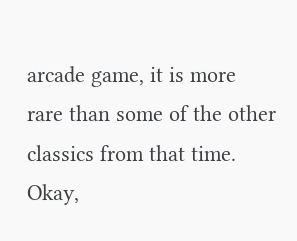arcade game, it is more rare than some of the other classics from that time. Okay,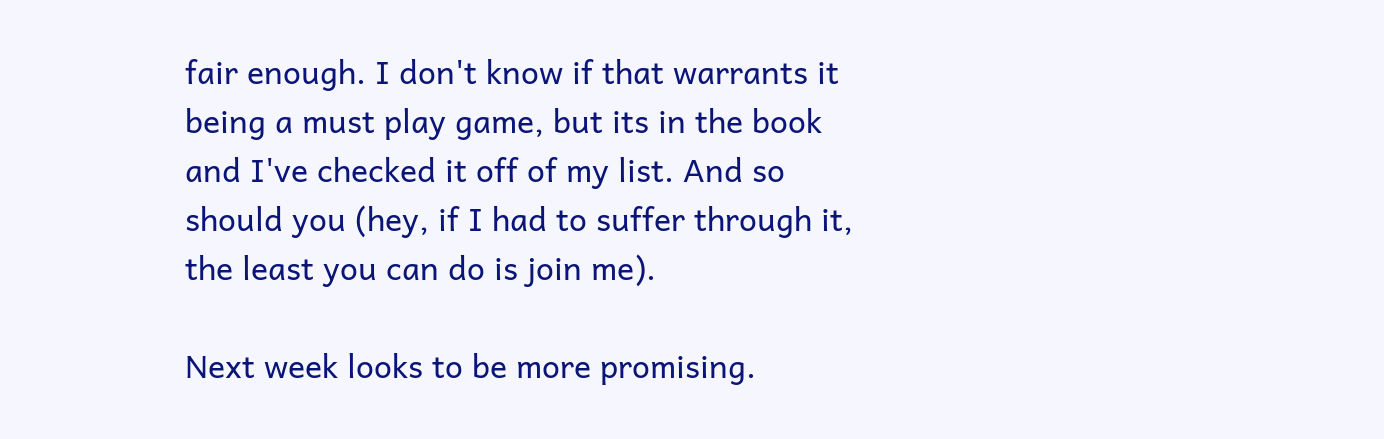fair enough. I don't know if that warrants it being a must play game, but its in the book and I've checked it off of my list. And so should you (hey, if I had to suffer through it, the least you can do is join me).

Next week looks to be more promising.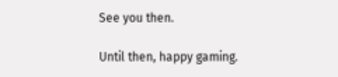See you then.

Until then, happy gaming.